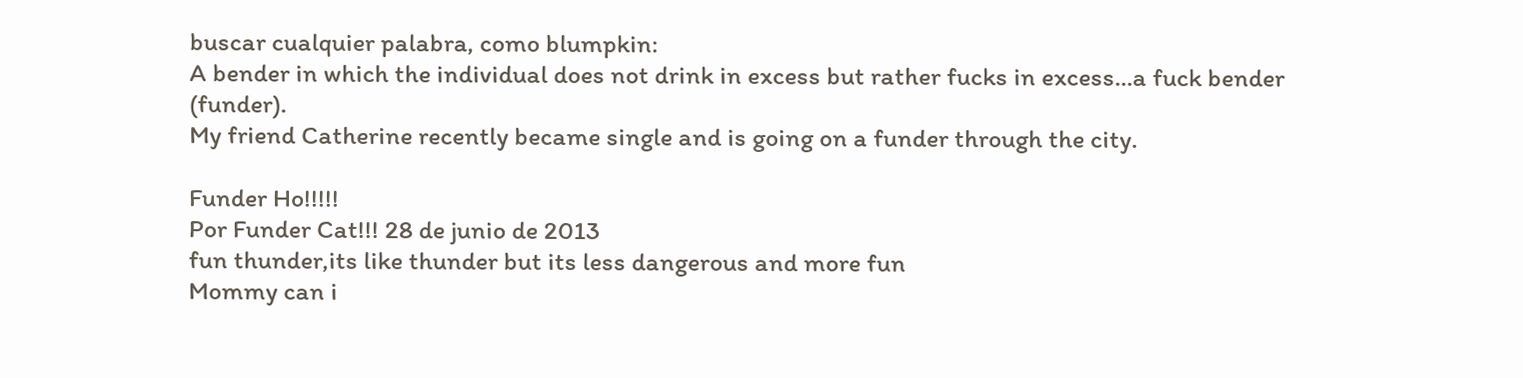buscar cualquier palabra, como blumpkin:
A bender in which the individual does not drink in excess but rather fucks in excess...a fuck bender (funder).
My friend Catherine recently became single and is going on a funder through the city.

Funder Ho!!!!!
Por Funder Cat!!! 28 de junio de 2013
fun thunder,its like thunder but its less dangerous and more fun
Mommy can i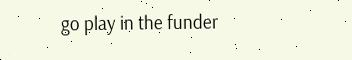go play in the funder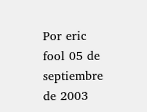Por eric fool 05 de septiembre de 2003